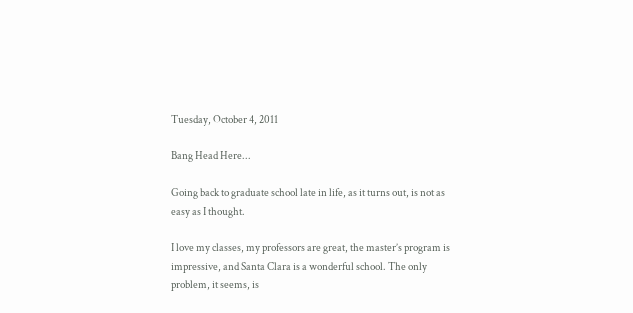Tuesday, October 4, 2011

Bang Head Here...

Going back to graduate school late in life, as it turns out, is not as easy as I thought.

I love my classes, my professors are great, the master’s program is impressive, and Santa Clara is a wonderful school. The only problem, it seems, is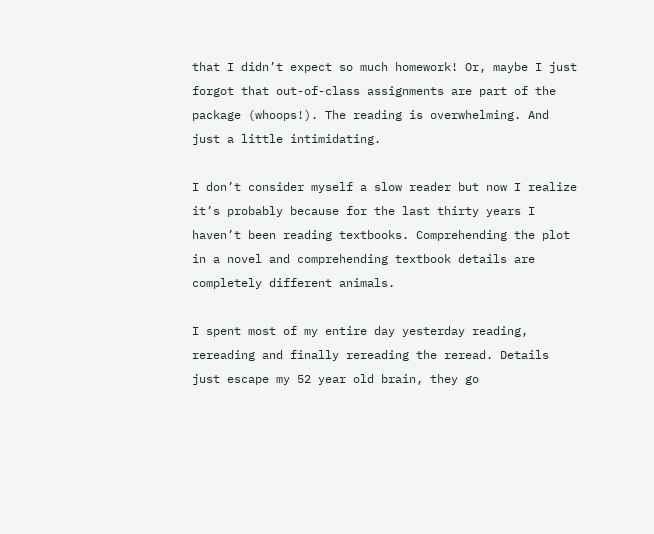that I didn’t expect so much homework! Or, maybe I just forgot that out-of-class assignments are part of the package (whoops!). The reading is overwhelming. And just a little intimidating.

I don’t consider myself a slow reader but now I realize it’s probably because for the last thirty years I haven’t been reading textbooks. Comprehending the plot in a novel and comprehending textbook details are completely different animals.

I spent most of my entire day yesterday reading, rereading and finally rereading the reread. Details just escape my 52 year old brain, they go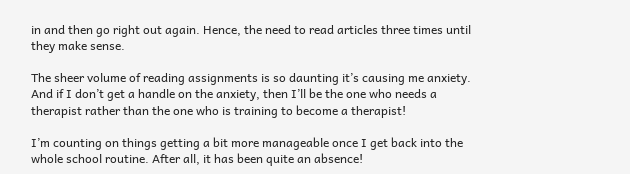in and then go right out again. Hence, the need to read articles three times until they make sense.

The sheer volume of reading assignments is so daunting it’s causing me anxiety. And if I don’t get a handle on the anxiety, then I’ll be the one who needs a therapist rather than the one who is training to become a therapist!

I’m counting on things getting a bit more manageable once I get back into the whole school routine. After all, it has been quite an absence!